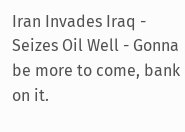Iran Invades Iraq - Seizes Oil Well - Gonna be more to come, bank on it.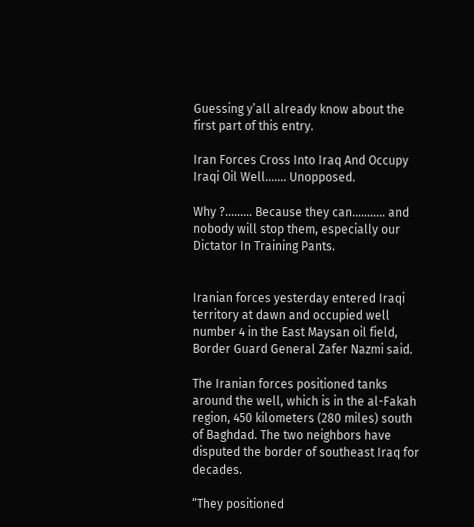Guessing y’all already know about the first part of this entry.

Iran Forces Cross Into Iraq And Occupy Iraqi Oil Well……. Unopposed.

Why ?……… Because they can……….. and nobody will stop them, especially our Dictator In Training Pants.


Iranian forces yesterday entered Iraqi territory at dawn and occupied well number 4 in the East Maysan oil field, Border Guard General Zafer Nazmi said.

The Iranian forces positioned tanks around the well, which is in the al-Fakah region, 450 kilometers (280 miles) south of Baghdad. The two neighbors have disputed the border of southeast Iraq for decades.

“They positioned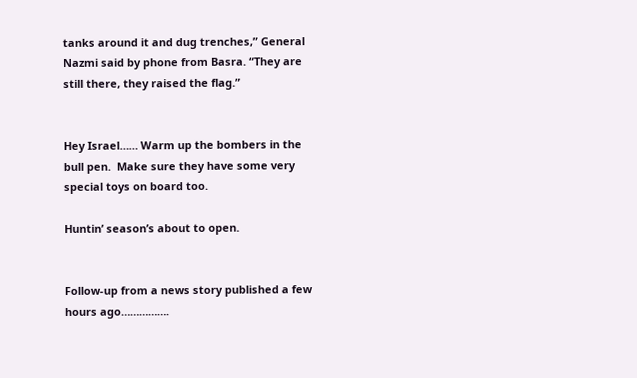tanks around it and dug trenches,” General Nazmi said by phone from Basra. “They are still there, they raised the flag.”


Hey Israel…… Warm up the bombers in the bull pen.  Make sure they have some very special toys on board too.

Huntin’ season’s about to open.


Follow-up from a news story published a few hours ago…………….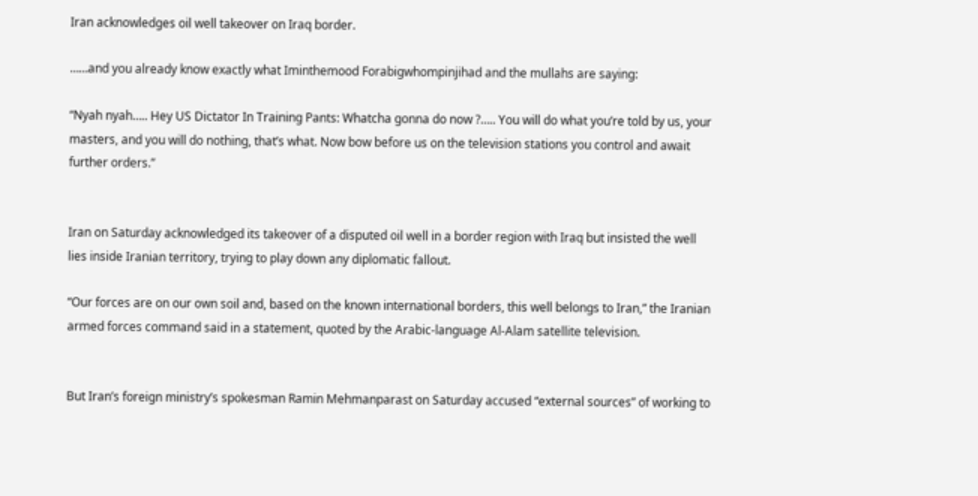Iran acknowledges oil well takeover on Iraq border.

……and you already know exactly what Iminthemood Forabigwhompinjihad and the mullahs are saying:

“Nyah nyah….. Hey US Dictator In Training Pants: Whatcha gonna do now ?….. You will do what you’re told by us, your masters, and you will do nothing, that’s what. Now bow before us on the television stations you control and await further orders.”


Iran on Saturday acknowledged its takeover of a disputed oil well in a border region with Iraq but insisted the well lies inside Iranian territory, trying to play down any diplomatic fallout.

“Our forces are on our own soil and, based on the known international borders, this well belongs to Iran,” the Iranian armed forces command said in a statement, quoted by the Arabic-language Al-Alam satellite television.


But Iran’s foreign ministry’s spokesman Ramin Mehmanparast on Saturday accused “external sources” of working to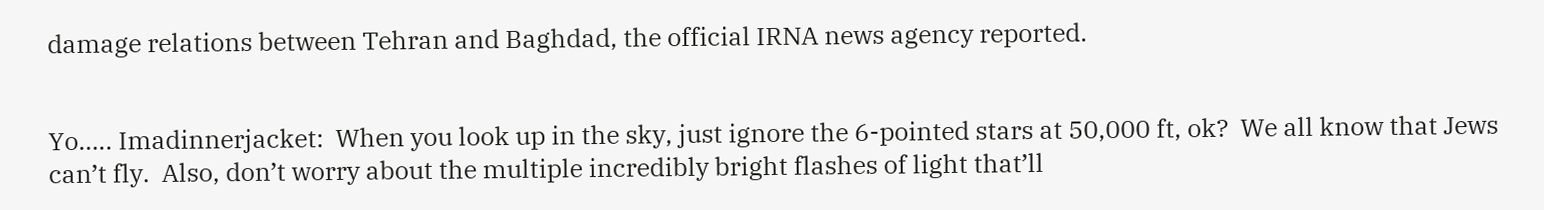damage relations between Tehran and Baghdad, the official IRNA news agency reported.


Yo….. Imadinnerjacket:  When you look up in the sky, just ignore the 6-pointed stars at 50,000 ft, ok?  We all know that Jews can’t fly.  Also, don’t worry about the multiple incredibly bright flashes of light that’ll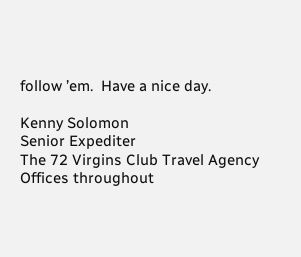follow ’em.  Have a nice day.

Kenny Solomon
Senior Expediter
The 72 Virgins Club Travel Agency
Offices throughout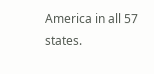America in all 57 states.